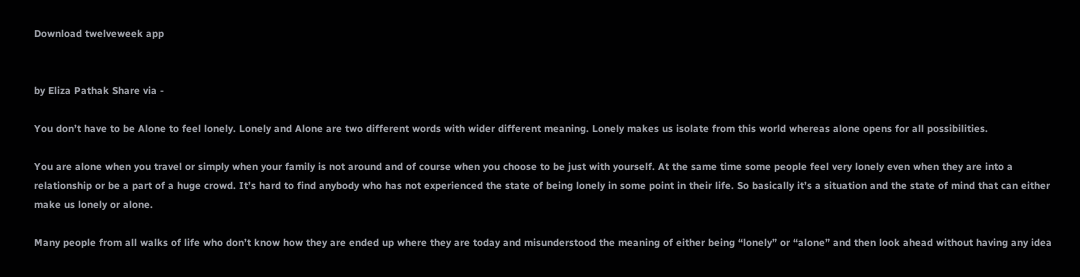Download twelveweek app


by Eliza Pathak Share via -

You don’t have to be Alone to feel lonely. Lonely and Alone are two different words with wider different meaning. Lonely makes us isolate from this world whereas alone opens for all possibilities.

You are alone when you travel or simply when your family is not around and of course when you choose to be just with yourself. At the same time some people feel very lonely even when they are into a relationship or be a part of a huge crowd. It’s hard to find anybody who has not experienced the state of being lonely in some point in their life. So basically it’s a situation and the state of mind that can either make us lonely or alone.

Many people from all walks of life who don’t know how they are ended up where they are today and misunderstood the meaning of either being “lonely” or “alone” and then look ahead without having any idea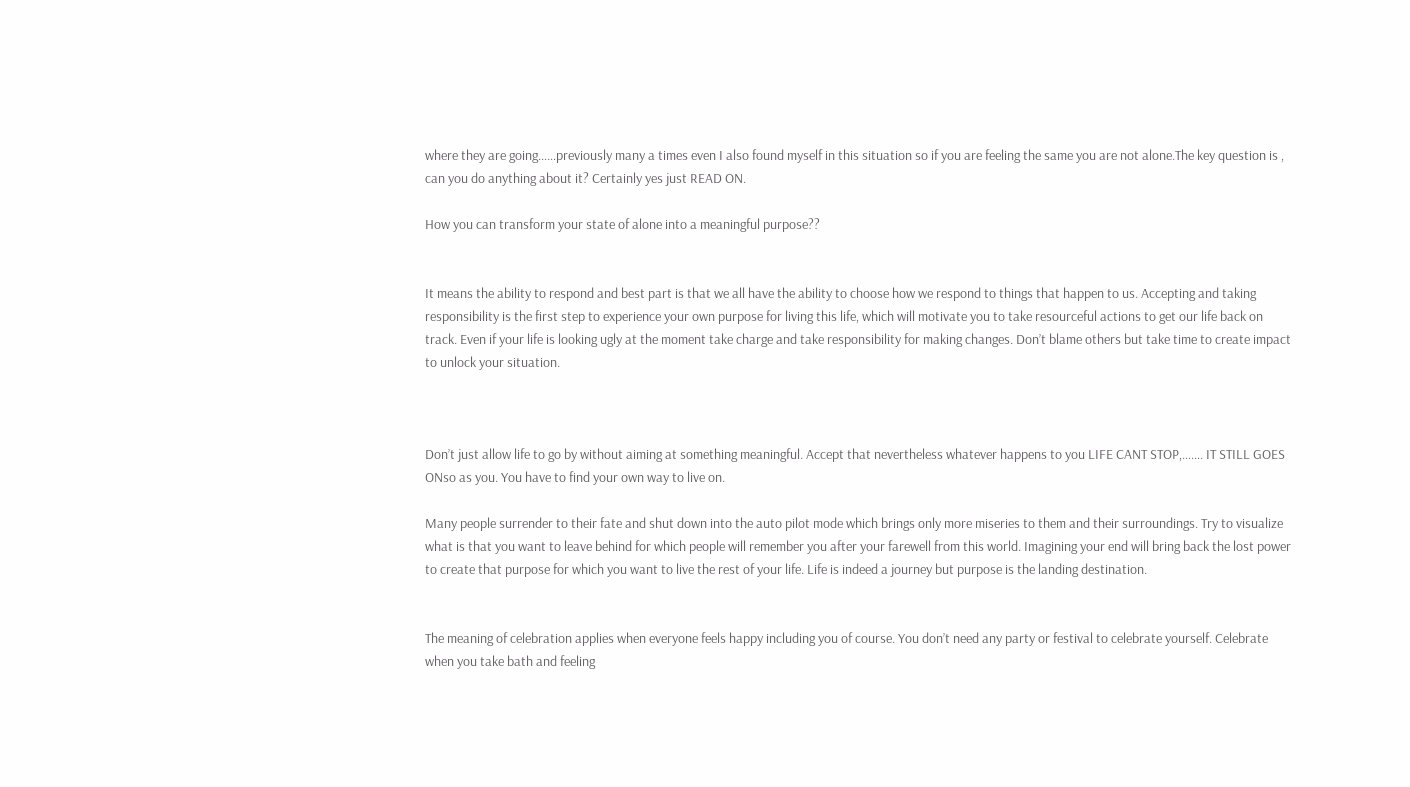where they are going……previously many a times even I also found myself in this situation so if you are feeling the same you are not alone.The key question is , can you do anything about it? Certainly yes just READ ON.

How you can transform your state of alone into a meaningful purpose??


It means the ability to respond and best part is that we all have the ability to choose how we respond to things that happen to us. Accepting and taking responsibility is the first step to experience your own purpose for living this life, which will motivate you to take resourceful actions to get our life back on track. Even if your life is looking ugly at the moment take charge and take responsibility for making changes. Don’t blame others but take time to create impact to unlock your situation.



Don’t just allow life to go by without aiming at something meaningful. Accept that nevertheless whatever happens to you LIFE CANT STOP,……. IT STILL GOES ONso as you. You have to find your own way to live on.

Many people surrender to their fate and shut down into the auto pilot mode which brings only more miseries to them and their surroundings. Try to visualize what is that you want to leave behind for which people will remember you after your farewell from this world. Imagining your end will bring back the lost power to create that purpose for which you want to live the rest of your life. Life is indeed a journey but purpose is the landing destination.


The meaning of celebration applies when everyone feels happy including you of course. You don’t need any party or festival to celebrate yourself. Celebrate when you take bath and feeling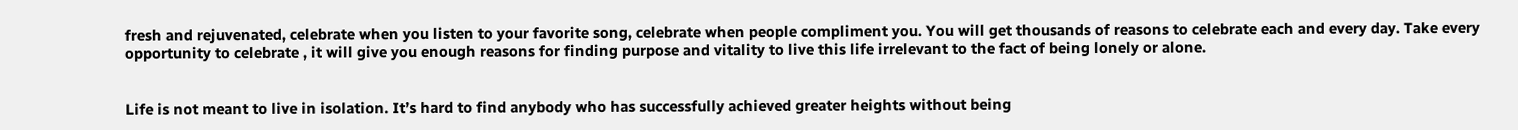fresh and rejuvenated, celebrate when you listen to your favorite song, celebrate when people compliment you. You will get thousands of reasons to celebrate each and every day. Take every opportunity to celebrate , it will give you enough reasons for finding purpose and vitality to live this life irrelevant to the fact of being lonely or alone.


Life is not meant to live in isolation. It’s hard to find anybody who has successfully achieved greater heights without being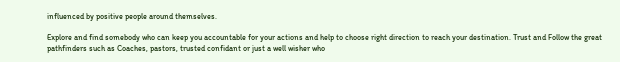influenced by positive people around themselves.

Explore and find somebody who can keep you accountable for your actions and help to choose right direction to reach your destination. Trust and Follow the great pathfinders such as Coaches, pastors, trusted confidant or just a well wisher who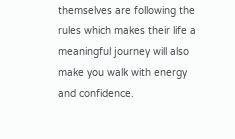themselves are following the rules which makes their life a meaningful journey will also make you walk with energy and confidence.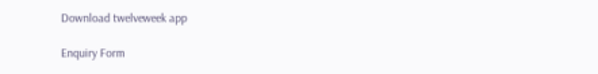Download twelveweek app

Enquiry Form